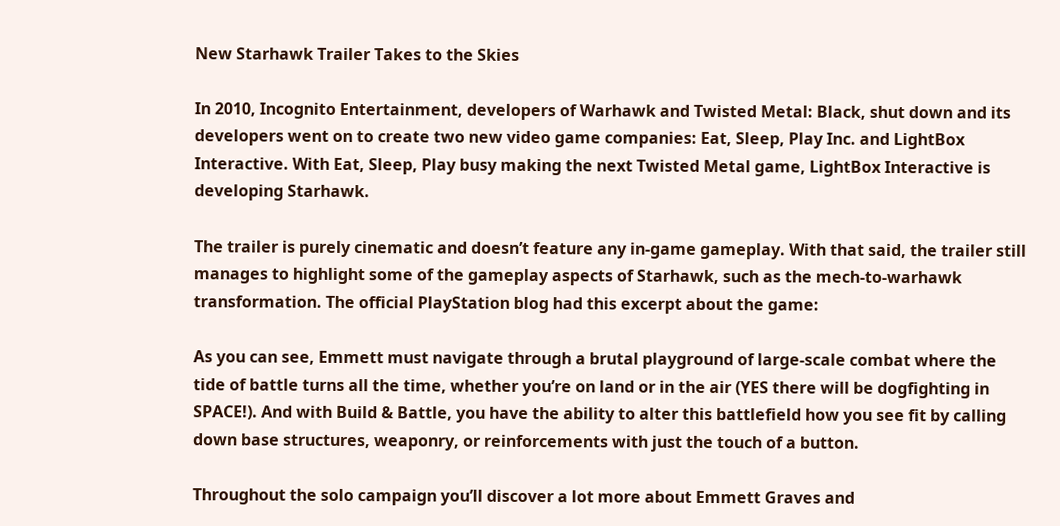New Starhawk Trailer Takes to the Skies

In 2010, Incognito Entertainment, developers of Warhawk and Twisted Metal: Black, shut down and its developers went on to create two new video game companies: Eat, Sleep, Play Inc. and LightBox Interactive. With Eat, Sleep, Play busy making the next Twisted Metal game, LightBox Interactive is developing Starhawk.

The trailer is purely cinematic and doesn’t feature any in-game gameplay. With that said, the trailer still manages to highlight some of the gameplay aspects of Starhawk, such as the mech-to-warhawk transformation. The official PlayStation blog had this excerpt about the game:

As you can see, Emmett must navigate through a brutal playground of large-scale combat where the tide of battle turns all the time, whether you’re on land or in the air (YES there will be dogfighting in SPACE!). And with Build & Battle, you have the ability to alter this battlefield how you see fit by calling down base structures, weaponry, or reinforcements with just the touch of a button.

Throughout the solo campaign you’ll discover a lot more about Emmett Graves and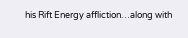his Rift Energy affliction…along with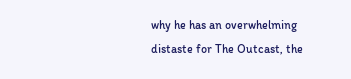why he has an overwhelming distaste for The Outcast, the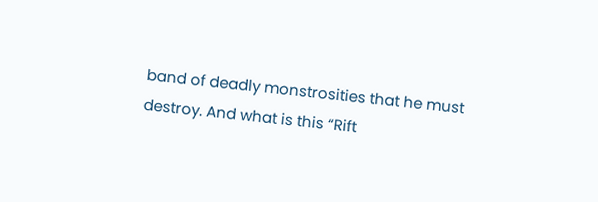band of deadly monstrosities that he must destroy. And what is this “Rift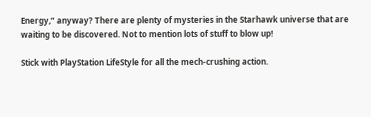Energy,” anyway? There are plenty of mysteries in the Starhawk universe that are waiting to be discovered. Not to mention lots of stuff to blow up!

Stick with PlayStation LifeStyle for all the mech-crushing action.